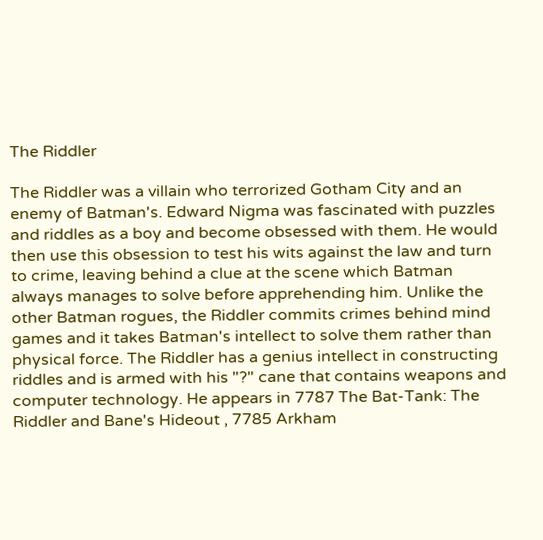The Riddler

The Riddler was a villain who terrorized Gotham City and an enemy of Batman's. Edward Nigma was fascinated with puzzles and riddles as a boy and become obsessed with them. He would then use this obsession to test his wits against the law and turn to crime, leaving behind a clue at the scene which Batman always manages to solve before apprehending him. Unlike the other Batman rogues, the Riddler commits crimes behind mind games and it takes Batman's intellect to solve them rather than physical force. The Riddler has a genius intellect in constructing riddles and is armed with his "?" cane that contains weapons and computer technology. He appears in 7787 The Bat-Tank: The Riddler and Bane's Hideout , 7785 Arkham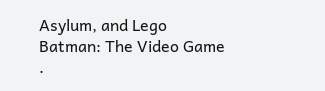Asylum, and Lego Batman: The Video Game .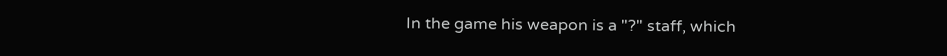In the game his weapon is a "?" staff, which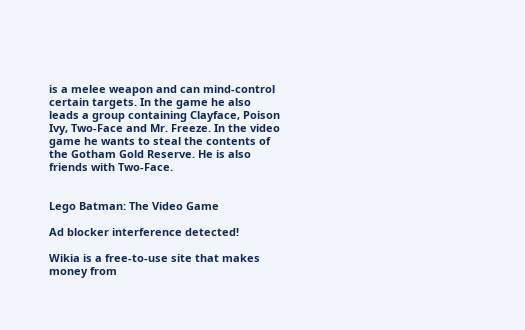is a melee weapon and can mind-control certain targets. In the game he also leads a group containing Clayface, Poison Ivy, Two-Face and Mr. Freeze. In the video game he wants to steal the contents of the Gotham Gold Reserve. He is also friends with Two-Face.


Lego Batman: The Video Game

Ad blocker interference detected!

Wikia is a free-to-use site that makes money from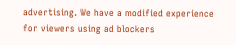advertising. We have a modified experience for viewers using ad blockers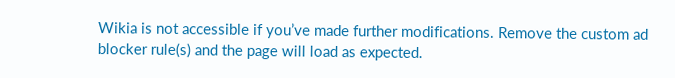Wikia is not accessible if you’ve made further modifications. Remove the custom ad blocker rule(s) and the page will load as expected.